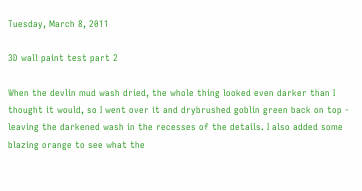Tuesday, March 8, 2011

3D wall paint test part 2

When the devlin mud wash dried, the whole thing looked even darker than I thought it would, so I went over it and drybrushed goblin green back on top - leaving the darkened wash in the recesses of the details. I also added some blazing orange to see what the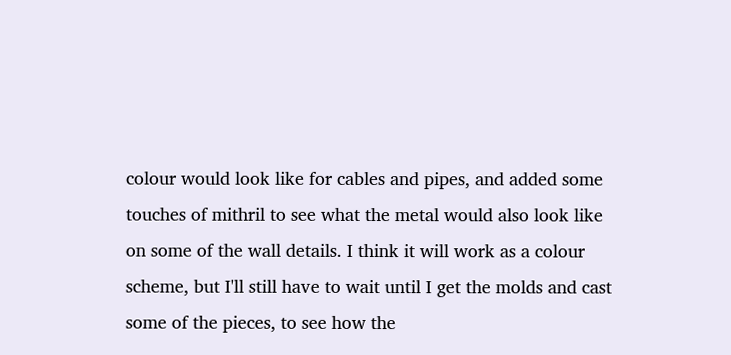colour would look like for cables and pipes, and added some touches of mithril to see what the metal would also look like on some of the wall details. I think it will work as a colour scheme, but I'll still have to wait until I get the molds and cast some of the pieces, to see how the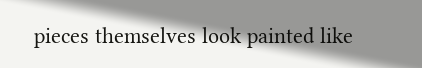pieces themselves look painted like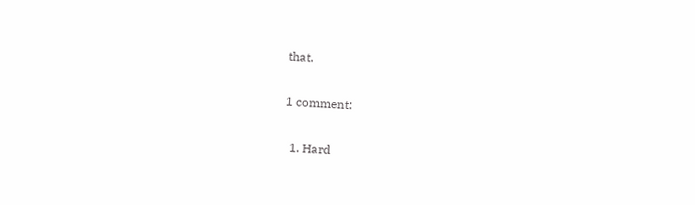that.

1 comment:

  1. Hard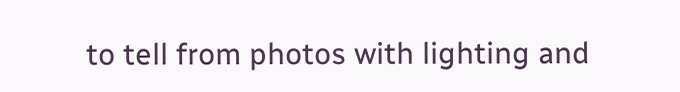to tell from photos with lighting and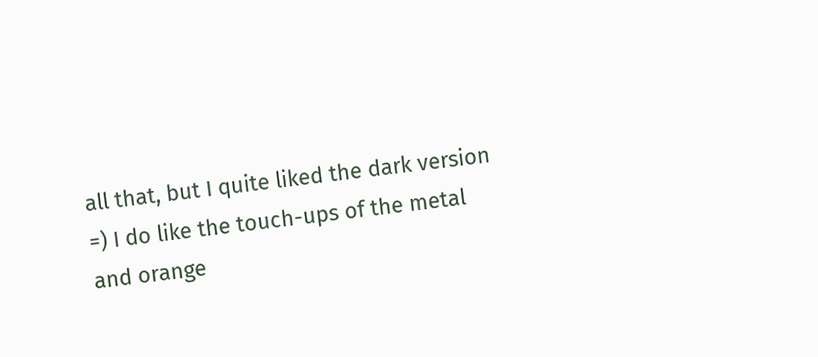all that, but I quite liked the dark version =) I do like the touch-ups of the metal and orange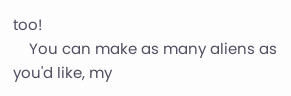too!
    You can make as many aliens as you'd like, my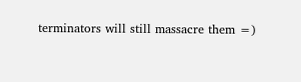terminators will still massacre them =)